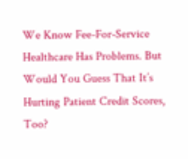We Know Fee-For-Service Healthcare Has Problems. But Would You Guess That It’s Hurting Patient Credit Scores, Too?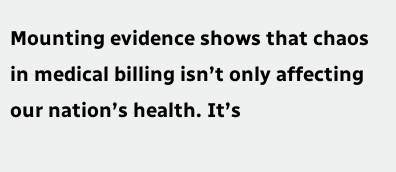Mounting evidence shows that chaos in medical billing isn’t only affecting our nation’s health. It’s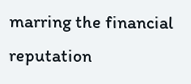marring the financial reputation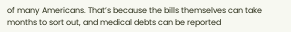of many Americans. That’s because the bills themselves can take months to sort out, and medical debts can be reported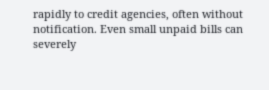rapidly to credit agencies, often without notification. Even small unpaid bills can severely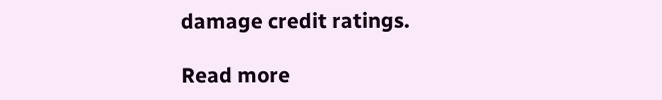damage credit ratings.

Read more